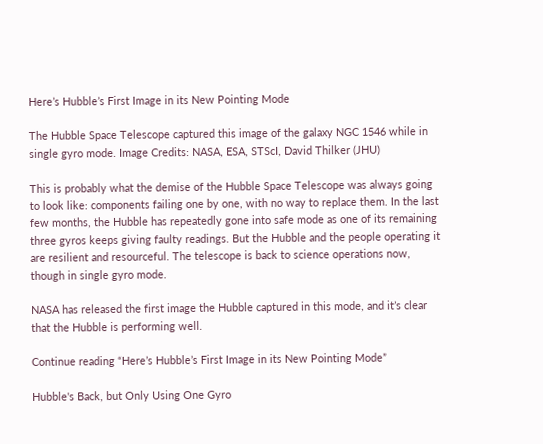Here’s Hubble’s First Image in its New Pointing Mode

The Hubble Space Telescope captured this image of the galaxy NGC 1546 while in single gyro mode. Image Credits: NASA, ESA, STScI, David Thilker (JHU)

This is probably what the demise of the Hubble Space Telescope was always going to look like: components failing one by one, with no way to replace them. In the last few months, the Hubble has repeatedly gone into safe mode as one of its remaining three gyros keeps giving faulty readings. But the Hubble and the people operating it are resilient and resourceful. The telescope is back to science operations now, though in single gyro mode.

NASA has released the first image the Hubble captured in this mode, and it’s clear that the Hubble is performing well.

Continue reading “Here’s Hubble’s First Image in its New Pointing Mode”

Hubble's Back, but Only Using One Gyro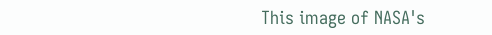This image of NASA's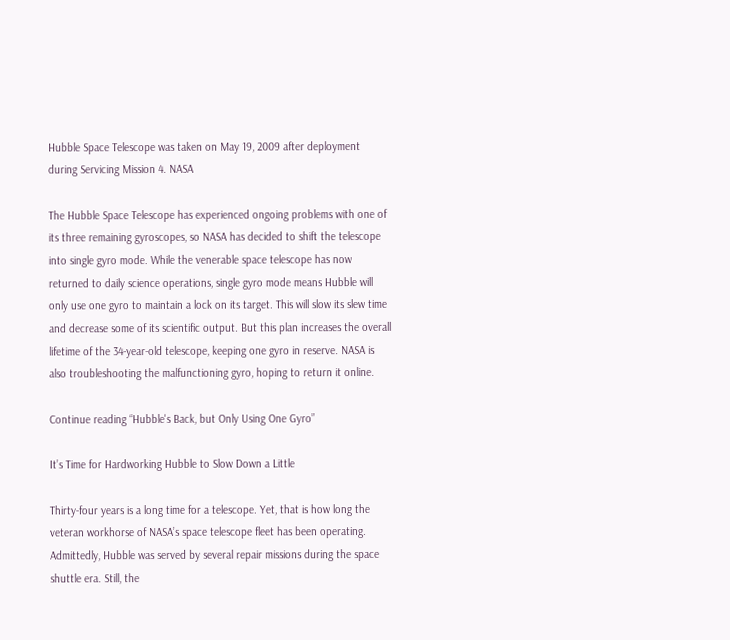Hubble Space Telescope was taken on May 19, 2009 after deployment during Servicing Mission 4. NASA

The Hubble Space Telescope has experienced ongoing problems with one of its three remaining gyroscopes, so NASA has decided to shift the telescope into single gyro mode. While the venerable space telescope has now returned to daily science operations, single gyro mode means Hubble will only use one gyro to maintain a lock on its target. This will slow its slew time and decrease some of its scientific output. But this plan increases the overall lifetime of the 34-year-old telescope, keeping one gyro in reserve. NASA is also troubleshooting the malfunctioning gyro, hoping to return it online.

Continue reading “Hubble's Back, but Only Using One Gyro”

It’s Time for Hardworking Hubble to Slow Down a Little

Thirty-four years is a long time for a telescope. Yet, that is how long the veteran workhorse of NASA’s space telescope fleet has been operating. Admittedly, Hubble was served by several repair missions during the space shuttle era. Still, the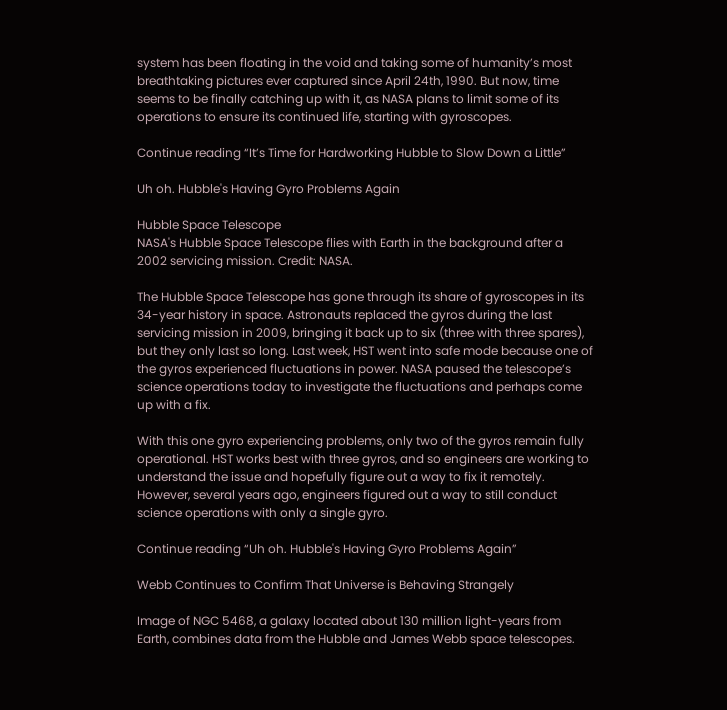system has been floating in the void and taking some of humanity’s most breathtaking pictures ever captured since April 24th, 1990. But now, time seems to be finally catching up with it, as NASA plans to limit some of its operations to ensure its continued life, starting with gyroscopes.

Continue reading “It’s Time for Hardworking Hubble to Slow Down a Little”

Uh oh. Hubble's Having Gyro Problems Again

Hubble Space Telescope
NASA's Hubble Space Telescope flies with Earth in the background after a 2002 servicing mission. Credit: NASA.

The Hubble Space Telescope has gone through its share of gyroscopes in its 34-year history in space. Astronauts replaced the gyros during the last servicing mission in 2009, bringing it back up to six (three with three spares), but they only last so long. Last week, HST went into safe mode because one of the gyros experienced fluctuations in power. NASA paused the telescope’s science operations today to investigate the fluctuations and perhaps come up with a fix.

With this one gyro experiencing problems, only two of the gyros remain fully operational. HST works best with three gyros, and so engineers are working to understand the issue and hopefully figure out a way to fix it remotely. However, several years ago, engineers figured out a way to still conduct science operations with only a single gyro.

Continue reading “Uh oh. Hubble's Having Gyro Problems Again”

Webb Continues to Confirm That Universe is Behaving Strangely

Image of NGC 5468, a galaxy located about 130 million light-years from Earth, combines data from the Hubble and James Webb space telescopes.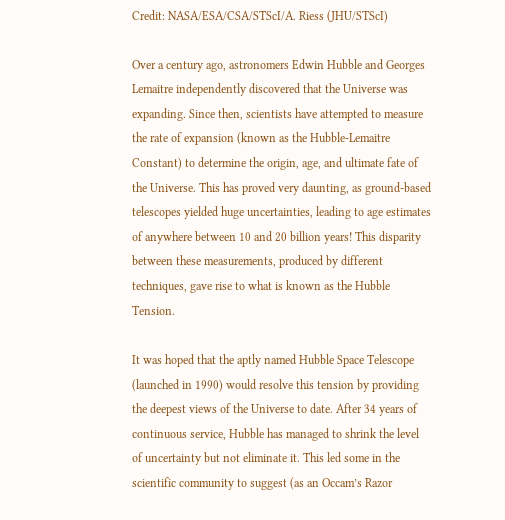Credit: NASA/ESA/CSA/STScI/A. Riess (JHU/STScI)

Over a century ago, astronomers Edwin Hubble and Georges Lemaitre independently discovered that the Universe was expanding. Since then, scientists have attempted to measure the rate of expansion (known as the Hubble-Lemaitre Constant) to determine the origin, age, and ultimate fate of the Universe. This has proved very daunting, as ground-based telescopes yielded huge uncertainties, leading to age estimates of anywhere between 10 and 20 billion years! This disparity between these measurements, produced by different techniques, gave rise to what is known as the Hubble Tension.

It was hoped that the aptly named Hubble Space Telescope (launched in 1990) would resolve this tension by providing the deepest views of the Universe to date. After 34 years of continuous service, Hubble has managed to shrink the level of uncertainty but not eliminate it. This led some in the scientific community to suggest (as an Occam’s Razor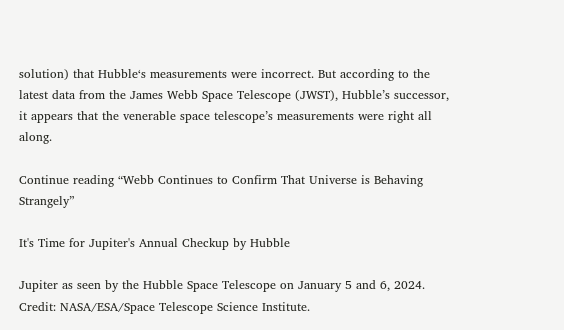solution) that Hubble‘s measurements were incorrect. But according to the latest data from the James Webb Space Telescope (JWST), Hubble’s successor, it appears that the venerable space telescope’s measurements were right all along.

Continue reading “Webb Continues to Confirm That Universe is Behaving Strangely”

It's Time for Jupiter's Annual Checkup by Hubble

Jupiter as seen by the Hubble Space Telescope on January 5 and 6, 2024. Credit: NASA/ESA/Space Telescope Science Institute.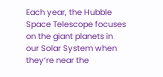Each year, the Hubble Space Telescope focuses on the giant planets in our Solar System when they’re near the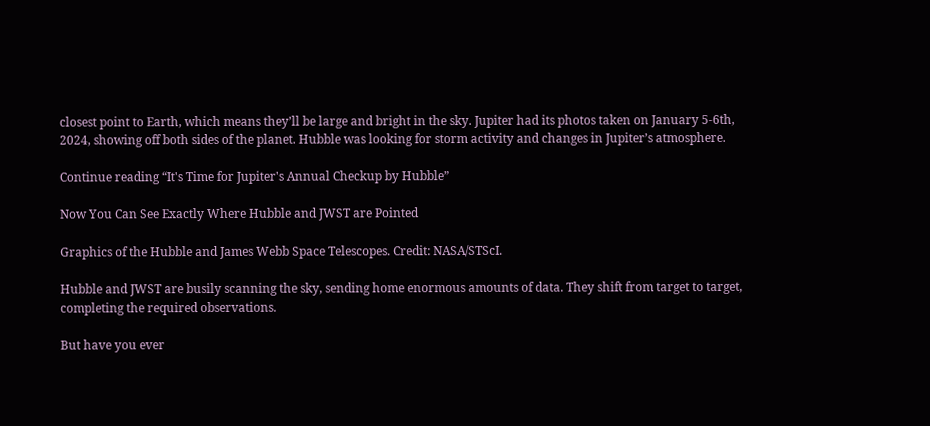closest point to Earth, which means they’ll be large and bright in the sky. Jupiter had its photos taken on January 5-6th, 2024, showing off both sides of the planet. Hubble was looking for storm activity and changes in Jupiter’s atmosphere.

Continue reading “It's Time for Jupiter's Annual Checkup by Hubble”

Now You Can See Exactly Where Hubble and JWST are Pointed

Graphics of the Hubble and James Webb Space Telescopes. Credit: NASA/STScI.

Hubble and JWST are busily scanning the sky, sending home enormous amounts of data. They shift from target to target, completing the required observations.

But have you ever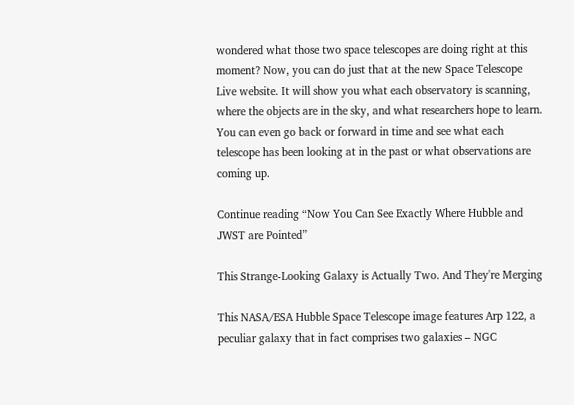wondered what those two space telescopes are doing right at this moment? Now, you can do just that at the new Space Telescope Live website. It will show you what each observatory is scanning, where the objects are in the sky, and what researchers hope to learn. You can even go back or forward in time and see what each telescope has been looking at in the past or what observations are coming up.

Continue reading “Now You Can See Exactly Where Hubble and JWST are Pointed”

This Strange-Looking Galaxy is Actually Two. And They're Merging

This NASA/ESA Hubble Space Telescope image features Arp 122, a peculiar galaxy that in fact comprises two galaxies – NGC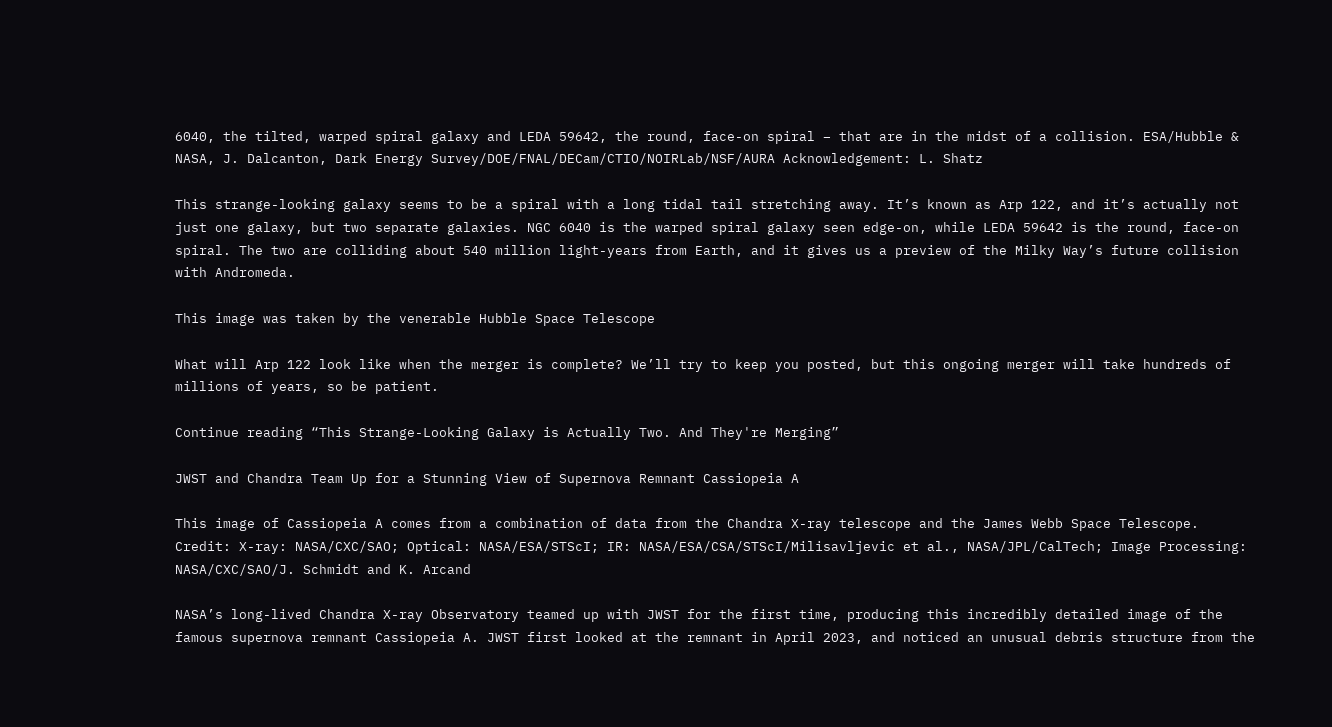6040, the tilted, warped spiral galaxy and LEDA 59642, the round, face-on spiral – that are in the midst of a collision. ESA/Hubble & NASA, J. Dalcanton, Dark Energy Survey/DOE/FNAL/DECam/CTIO/NOIRLab/NSF/AURA Acknowledgement: L. Shatz

This strange-looking galaxy seems to be a spiral with a long tidal tail stretching away. It’s known as Arp 122, and it’s actually not just one galaxy, but two separate galaxies. NGC 6040 is the warped spiral galaxy seen edge-on, while LEDA 59642 is the round, face-on spiral. The two are colliding about 540 million light-years from Earth, and it gives us a preview of the Milky Way’s future collision with Andromeda.

This image was taken by the venerable Hubble Space Telescope

What will Arp 122 look like when the merger is complete? We’ll try to keep you posted, but this ongoing merger will take hundreds of millions of years, so be patient.

Continue reading “This Strange-Looking Galaxy is Actually Two. And They're Merging”

JWST and Chandra Team Up for a Stunning View of Supernova Remnant Cassiopeia A

This image of Cassiopeia A comes from a combination of data from the Chandra X-ray telescope and the James Webb Space Telescope. Credit: X-ray: NASA/CXC/SAO; Optical: NASA/ESA/STScI; IR: NASA/ESA/CSA/STScI/Milisavljevic et al., NASA/JPL/CalTech; Image Processing: NASA/CXC/SAO/J. Schmidt and K. Arcand

NASA’s long-lived Chandra X-ray Observatory teamed up with JWST for the first time, producing this incredibly detailed image of the famous supernova remnant Cassiopeia A. JWST first looked at the remnant in April 2023, and noticed an unusual debris structure from the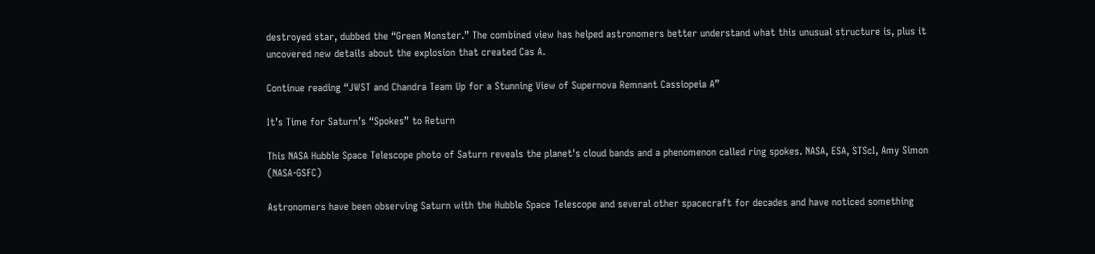destroyed star, dubbed the “Green Monster.” The combined view has helped astronomers better understand what this unusual structure is, plus it uncovered new details about the explosion that created Cas A.

Continue reading “JWST and Chandra Team Up for a Stunning View of Supernova Remnant Cassiopeia A”

It’s Time for Saturn’s “Spokes” to Return

This NASA Hubble Space Telescope photo of Saturn reveals the planet's cloud bands and a phenomenon called ring spokes. NASA, ESA, STScI, Amy Simon (NASA-GSFC)

Astronomers have been observing Saturn with the Hubble Space Telescope and several other spacecraft for decades and have noticed something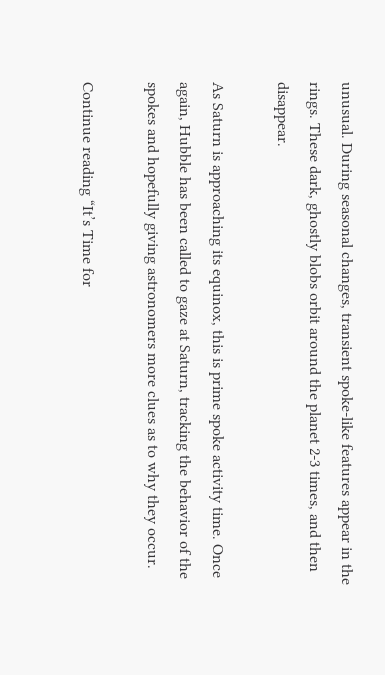unusual. During seasonal changes, transient spoke-like features appear in the rings. These dark, ghostly blobs orbit around the planet 2-3 times, and then disappear.

As Saturn is approaching its equinox, this is prime spoke activity time. Once again, Hubble has been called to gaze at Saturn, tracking the behavior of the spokes and hopefully giving astronomers more clues as to why they occur.

Continue reading “It’s Time for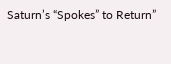Saturn’s “Spokes” to Return”